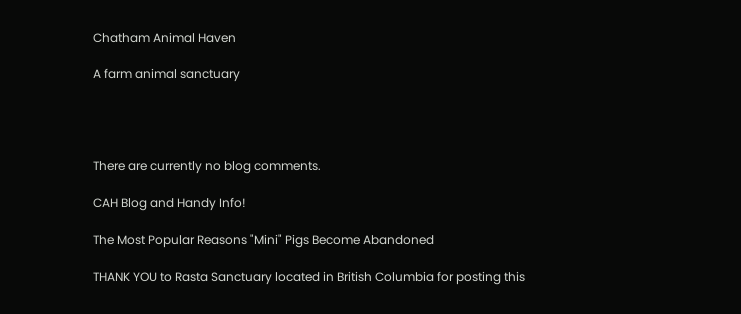Chatham Animal Haven

A farm animal sanctuary




There are currently no blog comments.

CAH Blog and Handy Info!

The Most Popular Reasons "Mini" Pigs Become Abandoned

THANK YOU to Rasta Sanctuary located in British Columbia for posting this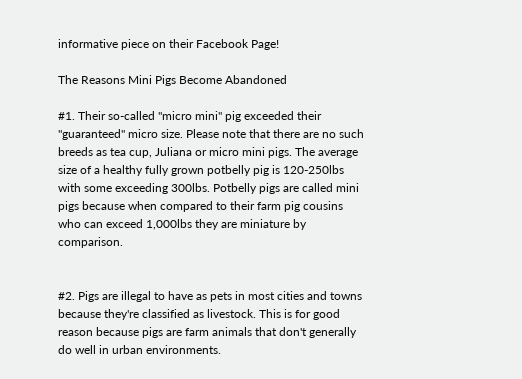informative piece on their Facebook Page!

The Reasons Mini Pigs Become Abandoned

#1. Their so-called "micro mini" pig exceeded their "guaranteed" micro size. Please note that there are no such breeds as tea cup, Juliana or micro mini pigs. The average size of a healthy fully grown potbelly pig is 120-250lbs with some exceeding 300lbs. Potbelly pigs are called mini pigs because when compared to their farm pig cousins who can exceed 1,000lbs they are miniature by comparison.


#2. Pigs are illegal to have as pets in most cities and towns because they're classified as livestock. This is for good reason because pigs are farm animals that don't generally do well in urban environments.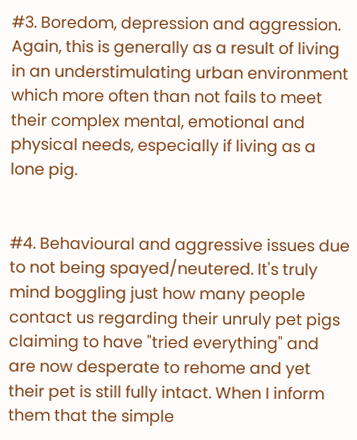#3. Boredom, depression and aggression. Again, this is generally as a result of living in an understimulating urban environment which more often than not fails to meet their complex mental, emotional and physical needs, especially if living as a lone pig.


#4. Behavioural and aggressive issues due to not being spayed/neutered. It's truly mind boggling just how many people contact us regarding their unruly pet pigs claiming to have "tried everything" and are now desperate to rehome and yet their pet is still fully intact. When I inform them that the simple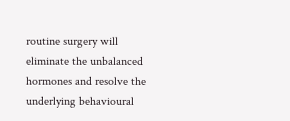routine surgery will eliminate the unbalanced hormones and resolve the underlying behavioural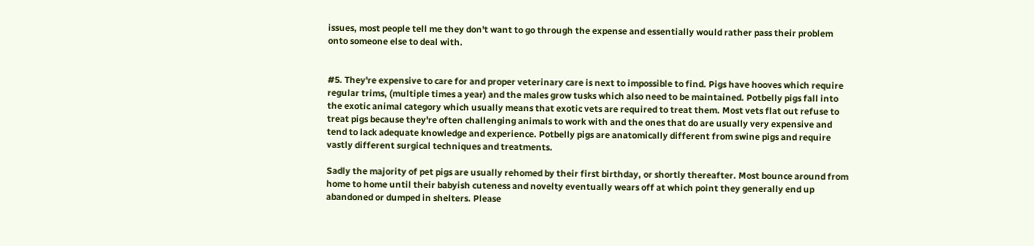issues, most people tell me they don't want to go through the expense and essentially would rather pass their problem onto someone else to deal with.


#5. They're expensive to care for and proper veterinary care is next to impossible to find. Pigs have hooves which require regular trims, (multiple times a year) and the males grow tusks which also need to be maintained. Potbelly pigs fall into the exotic animal category which usually means that exotic vets are required to treat them. Most vets flat out refuse to treat pigs because they're often challenging animals to work with and the ones that do are usually very expensive and tend to lack adequate knowledge and experience. Potbelly pigs are anatomically different from swine pigs and require vastly different surgical techniques and treatments.

Sadly the majority of pet pigs are usually rehomed by their first birthday, or shortly thereafter. Most bounce around from home to home until their babyish cuteness and novelty eventually wears off at which point they generally end up abandoned or dumped in shelters. Please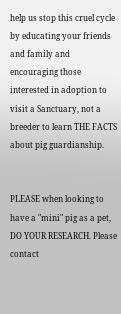help us stop this cruel cycle by educating your friends and family and encouraging those interested in adoption to visit a Sanctuary, not a breeder to learn THE FACTS about pig guardianship.


PLEASE when looking to have a "mini" pig as a pet, DO YOUR RESEARCH. Please contact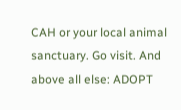CAH or your local animal sanctuary. Go visit. And above all else: ADOPT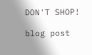DON'T SHOP!

blog post